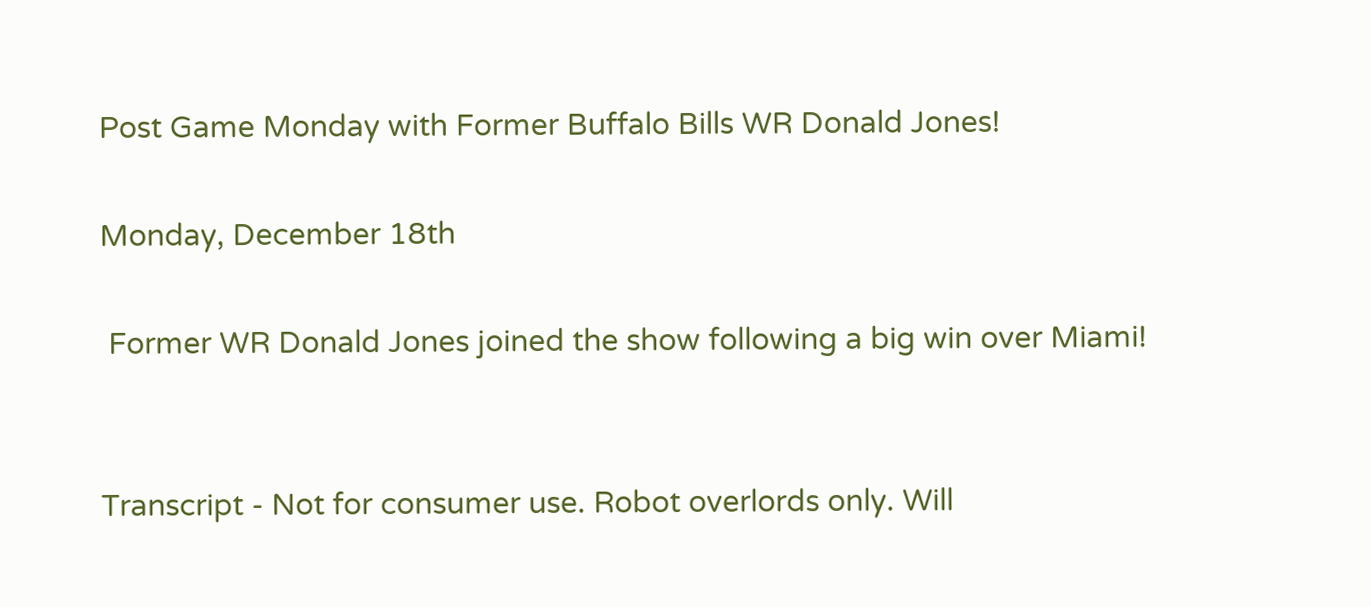Post Game Monday with Former Buffalo Bills WR Donald Jones!

Monday, December 18th

 Former WR Donald Jones joined the show following a big win over Miami!


Transcript - Not for consumer use. Robot overlords only. Will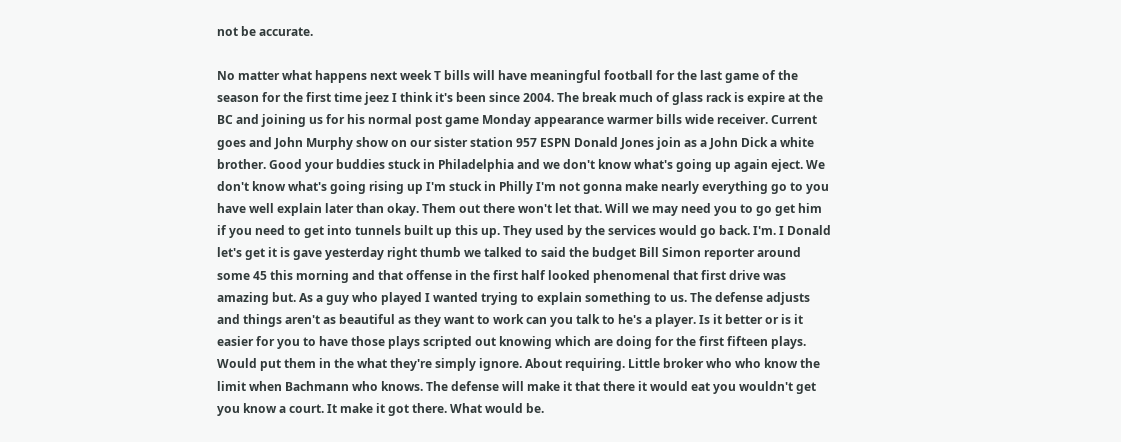not be accurate.

No matter what happens next week T bills will have meaningful football for the last game of the season for the first time jeez I think it's been since 2004. The break much of glass rack is expire at the BC and joining us for his normal post game Monday appearance warmer bills wide receiver. Current goes and John Murphy show on our sister station 957 ESPN Donald Jones join as a John Dick a white brother. Good your buddies stuck in Philadelphia and we don't know what's going up again eject. We don't know what's going rising up I'm stuck in Philly I'm not gonna make nearly everything go to you have well explain later than okay. Them out there won't let that. Will we may need you to go get him if you need to get into tunnels built up this up. They used by the services would go back. I'm. I Donald let's get it is gave yesterday right thumb we talked to said the budget Bill Simon reporter around some 45 this morning and that offense in the first half looked phenomenal that first drive was amazing but. As a guy who played I wanted trying to explain something to us. The defense adjusts and things aren't as beautiful as they want to work can you talk to he's a player. Is it better or is it easier for you to have those plays scripted out knowing which are doing for the first fifteen plays. Would put them in the what they're simply ignore. About requiring. Little broker who who know the limit when Bachmann who knows. The defense will make it that there it would eat you wouldn't get you know a court. It make it got there. What would be.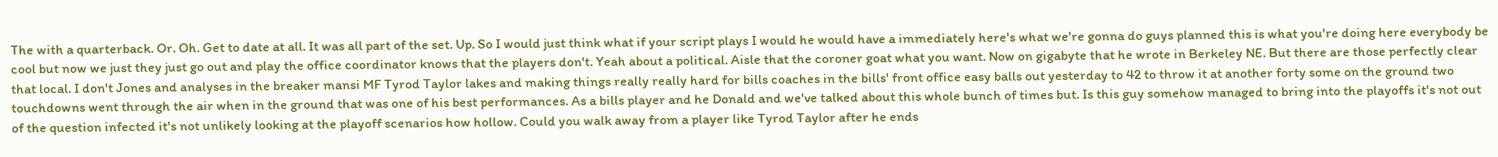The with a quarterback. Or. Oh. Get to date at all. It was all part of the set. Up. So I would just think what if your script plays I would he would have a immediately here's what we're gonna do guys planned this is what you're doing here everybody be cool but now we just they just go out and play the office coordinator knows that the players don't. Yeah about a political. Aisle that the coroner goat what you want. Now on gigabyte that he wrote in Berkeley NE. But there are those perfectly clear that local. I don't Jones and analyses in the breaker mansi MF Tyrod Taylor lakes and making things really really hard for bills coaches in the bills' front office easy balls out yesterday to 42 to throw it at another forty some on the ground two touchdowns went through the air when in the ground that was one of his best performances. As a bills player and he Donald and we've talked about this whole bunch of times but. Is this guy somehow managed to bring into the playoffs it's not out of the question infected it's not unlikely looking at the playoff scenarios how hollow. Could you walk away from a player like Tyrod Taylor after he ends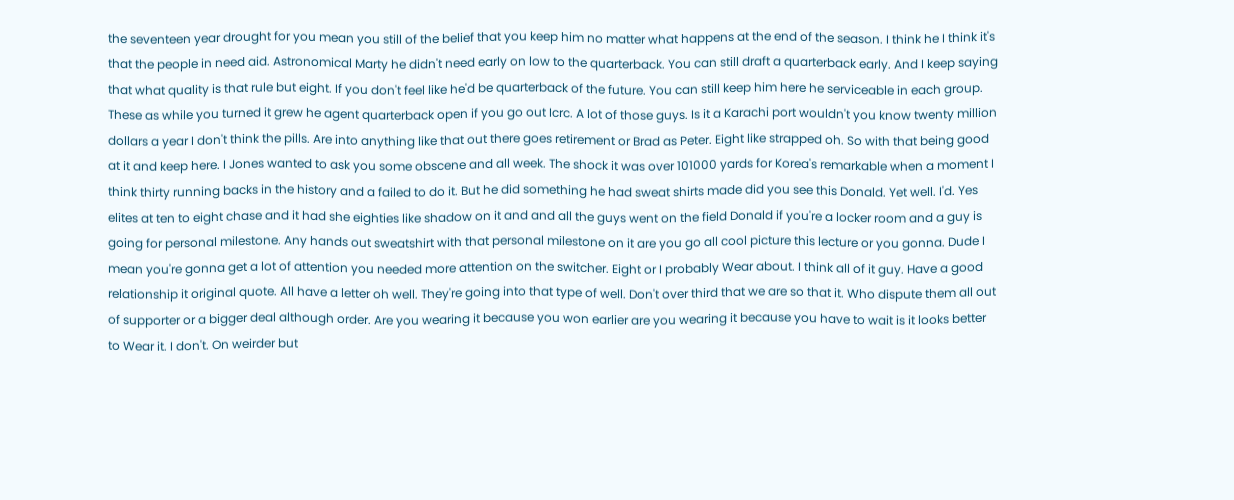the seventeen year drought for you mean you still of the belief that you keep him no matter what happens at the end of the season. I think he I think it's that the people in need aid. Astronomical Marty he didn't need early on low to the quarterback. You can still draft a quarterback early. And I keep saying that what quality is that rule but eight. If you don't feel like he'd be quarterback of the future. You can still keep him here he serviceable in each group. These as while you turned it grew he agent quarterback open if you go out Icrc. A lot of those guys. Is it a Karachi port wouldn't you know twenty million dollars a year I don't think the pills. Are into anything like that out there goes retirement or Brad as Peter. Eight like strapped oh. So with that being good at it and keep here. I Jones wanted to ask you some obscene and all week. The shock it was over 101000 yards for Korea's remarkable when a moment I think thirty running backs in the history and a failed to do it. But he did something he had sweat shirts made did you see this Donald. Yet well. I'd. Yes elites at ten to eight chase and it had she eighties like shadow on it and and all the guys went on the field Donald if you're a locker room and a guy is going for personal milestone. Any hands out sweatshirt with that personal milestone on it are you go all cool picture this lecture or you gonna. Dude I mean you're gonna get a lot of attention you needed more attention on the switcher. Eight or I probably Wear about. I think all of it guy. Have a good relationship it original quote. All have a letter oh well. They're going into that type of well. Don't over third that we are so that it. Who dispute them all out of supporter or a bigger deal although order. Are you wearing it because you won earlier are you wearing it because you have to wait is it looks better to Wear it. I don't. On weirder but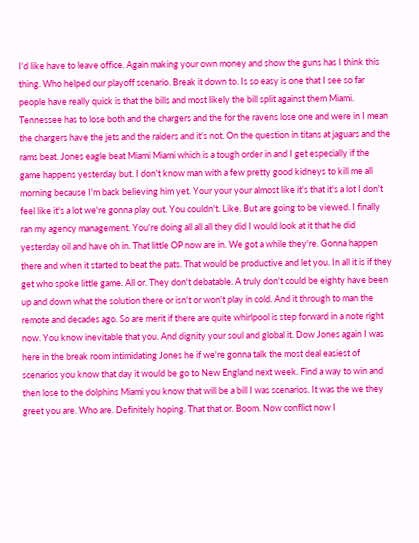I'd like have to leave office. Again making your own money and show the guns has I think this thing. Who helped our playoff scenario. Break it down to. Is so easy is one that I see so far people have really quick is that the bills and most likely the bill split against them Miami. Tennessee has to lose both and the chargers and the for the ravens lose one and were in I mean the chargers have the jets and the raiders and it's not. On the question in titans at jaguars and the rams beat. Jones eagle beat Miami Miami which is a tough order in and I get especially if the game happens yesterday but. I don't know man with a few pretty good kidneys to kill me all morning because I'm back believing him yet. Your your your almost like it's that it's a lot I don't feel like it's a lot we're gonna play out. You couldn't. Like. But are going to be viewed. I finally ran my agency management. You're doing all all all they did I would look at it that he did yesterday oil and have oh in. That little OP now are in. We got a while they're. Gonna happen there and when it started to beat the pats. That would be productive and let you. In all it is if they get who spoke little game. All or. They don't debatable. A truly don't could be eighty have been up and down what the solution there or isn't or won't play in cold. And it through to man the remote and decades ago. So are merit if there are quite whirlpool is step forward in a note right now. You know inevitable that you. And dignity your soul and global it. Dow Jones again I was here in the break room intimidating Jones he if we're gonna talk the most deal easiest of scenarios you know that day it would be go to New England next week. Find a way to win and then lose to the dolphins Miami you know that will be a bill I was scenarios. It was the we they greet you are. Who are. Definitely hoping. That that or. Boom. Now conflict now I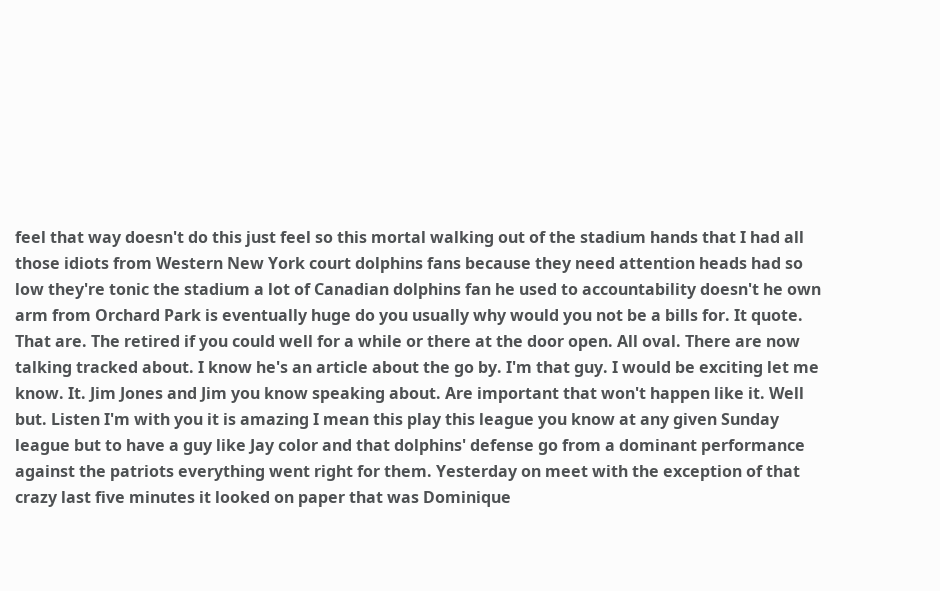feel that way doesn't do this just feel so this mortal walking out of the stadium hands that I had all those idiots from Western New York court dolphins fans because they need attention heads had so low they're tonic the stadium a lot of Canadian dolphins fan he used to accountability doesn't he own arm from Orchard Park is eventually huge do you usually why would you not be a bills for. It quote. That are. The retired if you could well for a while or there at the door open. All oval. There are now talking tracked about. I know he's an article about the go by. I'm that guy. I would be exciting let me know. It. Jim Jones and Jim you know speaking about. Are important that won't happen like it. Well but. Listen I'm with you it is amazing I mean this play this league you know at any given Sunday league but to have a guy like Jay color and that dolphins' defense go from a dominant performance against the patriots everything went right for them. Yesterday on meet with the exception of that crazy last five minutes it looked on paper that was Dominique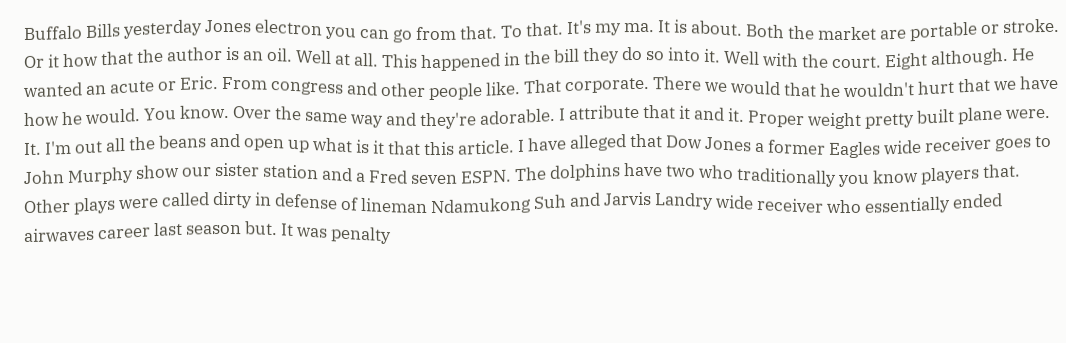Buffalo Bills yesterday Jones electron you can go from that. To that. It's my ma. It is about. Both the market are portable or stroke. Or it how that the author is an oil. Well at all. This happened in the bill they do so into it. Well with the court. Eight although. He wanted an acute or Eric. From congress and other people like. That corporate. There we would that he wouldn't hurt that we have how he would. You know. Over the same way and they're adorable. I attribute that it and it. Proper weight pretty built plane were. It. I'm out all the beans and open up what is it that this article. I have alleged that Dow Jones a former Eagles wide receiver goes to John Murphy show our sister station and a Fred seven ESPN. The dolphins have two who traditionally you know players that. Other plays were called dirty in defense of lineman Ndamukong Suh and Jarvis Landry wide receiver who essentially ended airwaves career last season but. It was penalty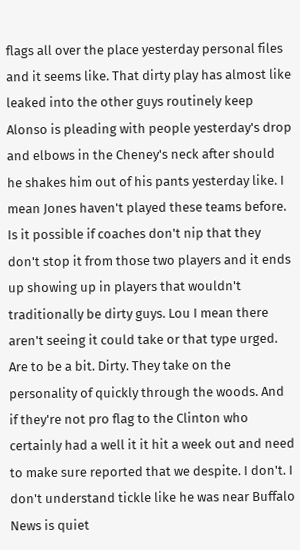flags all over the place yesterday personal files and it seems like. That dirty play has almost like leaked into the other guys routinely keep Alonso is pleading with people yesterday's drop and elbows in the Cheney's neck after should he shakes him out of his pants yesterday like. I mean Jones haven't played these teams before. Is it possible if coaches don't nip that they don't stop it from those two players and it ends up showing up in players that wouldn't traditionally be dirty guys. Lou I mean there aren't seeing it could take or that type urged. Are to be a bit. Dirty. They take on the personality of quickly through the woods. And if they're not pro flag to the Clinton who certainly had a well it it hit a week out and need to make sure reported that we despite. I don't. I don't understand tickle like he was near Buffalo News is quiet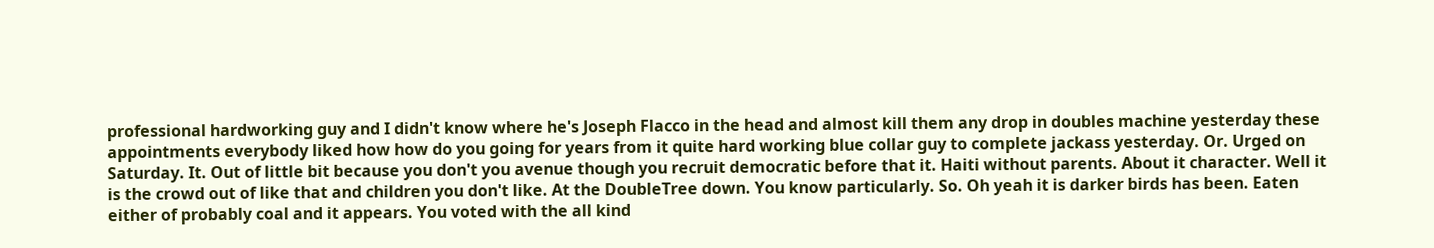professional hardworking guy and I didn't know where he's Joseph Flacco in the head and almost kill them any drop in doubles machine yesterday these appointments everybody liked how how do you going for years from it quite hard working blue collar guy to complete jackass yesterday. Or. Urged on Saturday. It. Out of little bit because you don't you avenue though you recruit democratic before that it. Haiti without parents. About it character. Well it is the crowd out of like that and children you don't like. At the DoubleTree down. You know particularly. So. Oh yeah it is darker birds has been. Eaten either of probably coal and it appears. You voted with the all kind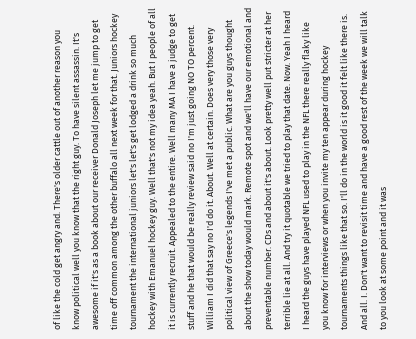of like the cold get angry and. There's older cattle out of another reason you know political well you know that the right guy. To have silent assassin. It's awesome if it's as a book about our receiver Donald Joseph let me jump to get time off common among the other buffalo all next week for that. Juniors hockey tournament the international juniors let's let's get lodged a drink so much hockey with Emanuel hockey guy. Well that's not my idea yeah. But I people of all it is currently recruit. Appealed to the entire. Well many MA I have a judge to get stuff and he that would be really review said no I'm just going NO TO percent. William I did that say no I'd do it. About. Well at certain. Does very those very political view of Greece's legends I've met a public. What are you guys thought about the show today would mark. Remote spot and we'll have our emotional and preventable number. CDs and about it's about. Look pretty well put stricter at her terrible lie at all. And try it quotable we tried to play that date. Now. Yeah I heard I heard the guys have played NFL used to play in the NFL there really flaky like you know for interviews or when you invite my ten appear during hockey tournaments things like that so. I'll do in the world is it good it felt like there is. And all. I. Don't want to revisit time and have a good rest of the week we will talk to you look at some point and it was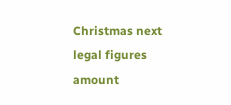Christmas next legal figures amount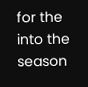for the into the season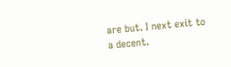are but. I next exit to a decent.